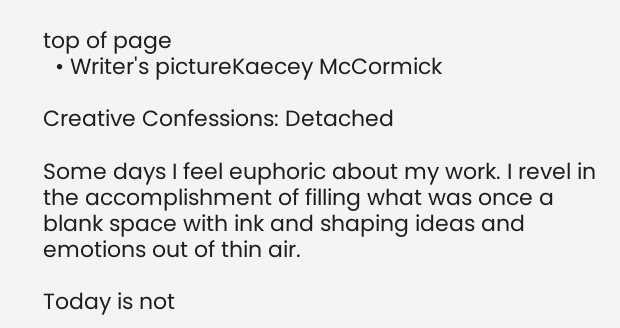top of page
  • Writer's pictureKaecey McCormick

Creative Confessions: Detached

Some days I feel euphoric about my work. I revel in the accomplishment of filling what was once a blank space with ink and shaping ideas and emotions out of thin air.

Today is not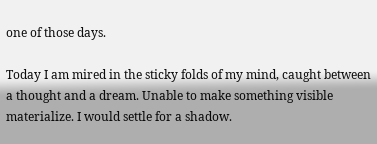one of those days.

Today I am mired in the sticky folds of my mind, caught between a thought and a dream. Unable to make something visible materialize. I would settle for a shadow.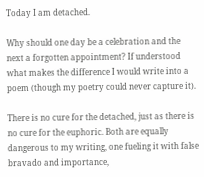Today I am detached.

Why should one day be a celebration and the next a forgotten appointment? If understood what makes the difference I would write into a poem (though my poetry could never capture it).

There is no cure for the detached, just as there is no cure for the euphoric. Both are equally dangerous to my writing, one fueling it with false bravado and importance,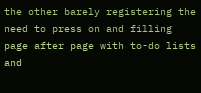the other barely registering the need to press on and filling page after page with to-do lists and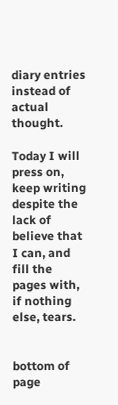diary entries instead of actual thought.

Today I will press on, keep writing despite the lack of believe that I can, and fill the pages with, if nothing else, tears.


bottom of page